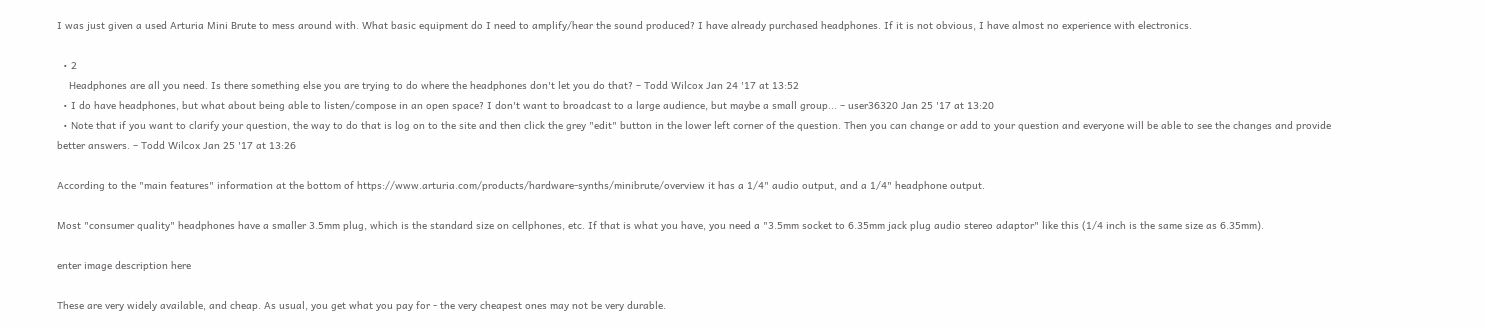I was just given a used Arturia Mini Brute to mess around with. What basic equipment do I need to amplify/hear the sound produced? I have already purchased headphones. If it is not obvious, I have almost no experience with electronics.

  • 2
    Headphones are all you need. Is there something else you are trying to do where the headphones don't let you do that? – Todd Wilcox Jan 24 '17 at 13:52
  • I do have headphones, but what about being able to listen/compose in an open space? I don't want to broadcast to a large audience, but maybe a small group... – user36320 Jan 25 '17 at 13:20
  • Note that if you want to clarify your question, the way to do that is log on to the site and then click the grey "edit" button in the lower left corner of the question. Then you can change or add to your question and everyone will be able to see the changes and provide better answers. – Todd Wilcox Jan 25 '17 at 13:26

According to the "main features" information at the bottom of https://www.arturia.com/products/hardware-synths/minibrute/overview it has a 1/4" audio output, and a 1/4" headphone output.

Most "consumer quality" headphones have a smaller 3.5mm plug, which is the standard size on cellphones, etc. If that is what you have, you need a "3.5mm socket to 6.35mm jack plug audio stereo adaptor" like this (1/4 inch is the same size as 6.35mm).

enter image description here

These are very widely available, and cheap. As usual, you get what you pay for - the very cheapest ones may not be very durable.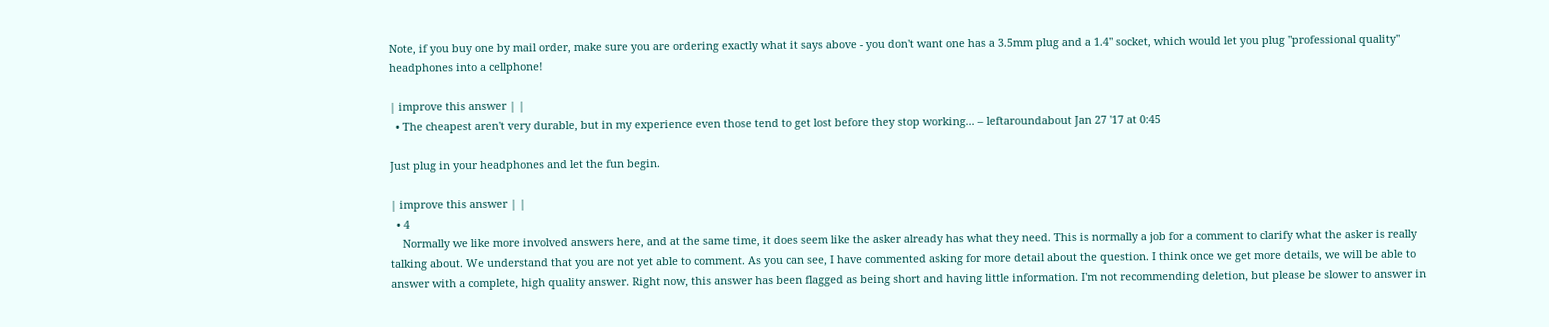Note, if you buy one by mail order, make sure you are ordering exactly what it says above - you don't want one has a 3.5mm plug and a 1.4" socket, which would let you plug "professional quality" headphones into a cellphone!

| improve this answer | |
  • The cheapest aren't very durable, but in my experience even those tend to get lost before they stop working... – leftaroundabout Jan 27 '17 at 0:45

Just plug in your headphones and let the fun begin.

| improve this answer | |
  • 4
    Normally we like more involved answers here, and at the same time, it does seem like the asker already has what they need. This is normally a job for a comment to clarify what the asker is really talking about. We understand that you are not yet able to comment. As you can see, I have commented asking for more detail about the question. I think once we get more details, we will be able to answer with a complete, high quality answer. Right now, this answer has been flagged as being short and having little information. I'm not recommending deletion, but please be slower to answer in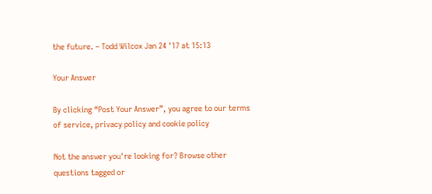the future. – Todd Wilcox Jan 24 '17 at 15:13

Your Answer

By clicking “Post Your Answer”, you agree to our terms of service, privacy policy and cookie policy

Not the answer you're looking for? Browse other questions tagged or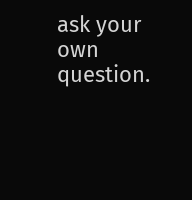ask your own question.